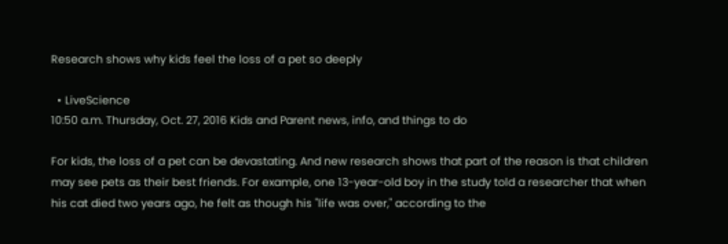Research shows why kids feel the loss of a pet so deeply

  • LiveScience
10:50 a.m. Thursday, Oct. 27, 2016 Kids and Parent news, info, and things to do

For kids, the loss of a pet can be devastating. And new research shows that part of the reason is that children may see pets as their best friends. For example, one 13-year-old boy in the study told a researcher that when his cat died two years ago, he felt as though his "life was over," according to the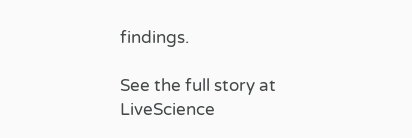findings.

See the full story at LiveScience